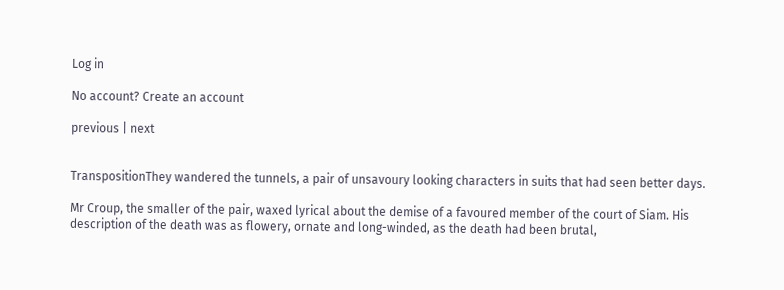Log in

No account? Create an account

previous | next


TranspositionThey wandered the tunnels, a pair of unsavoury looking characters in suits that had seen better days.

Mr Croup, the smaller of the pair, waxed lyrical about the demise of a favoured member of the court of Siam. His description of the death was as flowery, ornate and long-winded, as the death had been brutal,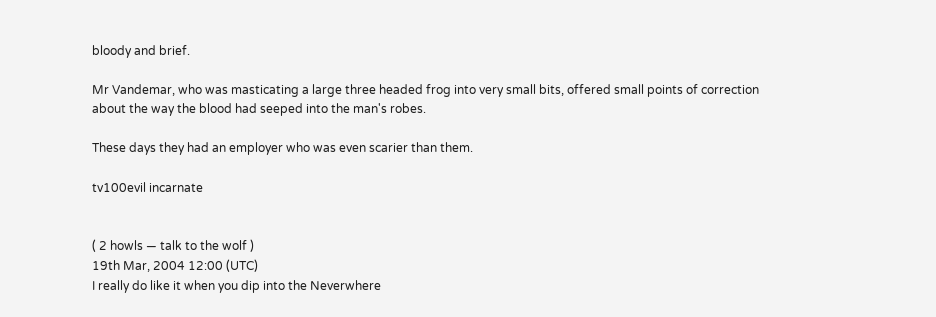bloody and brief.

Mr Vandemar, who was masticating a large three headed frog into very small bits, offered small points of correction about the way the blood had seeped into the man's robes.

These days they had an employer who was even scarier than them.

tv100evil incarnate


( 2 howls — talk to the wolf )
19th Mar, 2004 12:00 (UTC)
I really do like it when you dip into the Neverwhere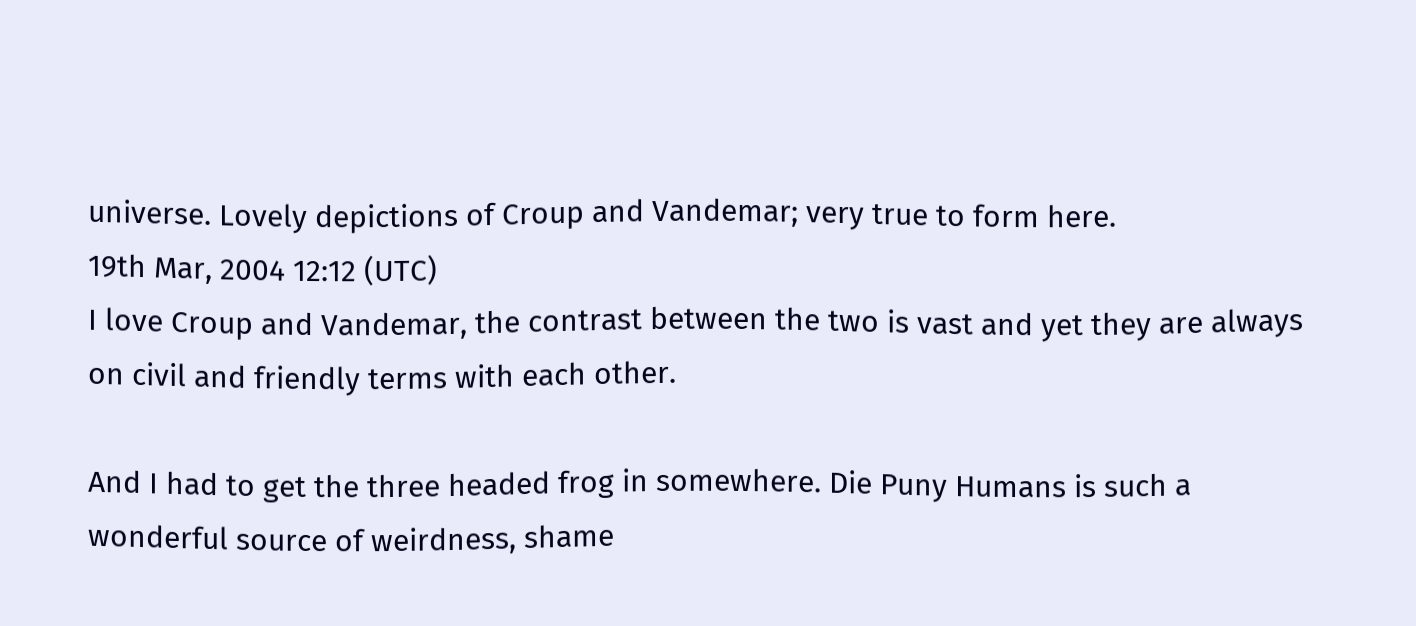universe. Lovely depictions of Croup and Vandemar; very true to form here.
19th Mar, 2004 12:12 (UTC)
I love Croup and Vandemar, the contrast between the two is vast and yet they are always on civil and friendly terms with each other.

And I had to get the three headed frog in somewhere. Die Puny Humans is such a wonderful source of weirdness, shame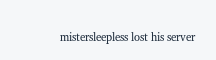mistersleepless lost his server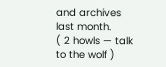and archives last month.
( 2 howls — talk to the wolf )